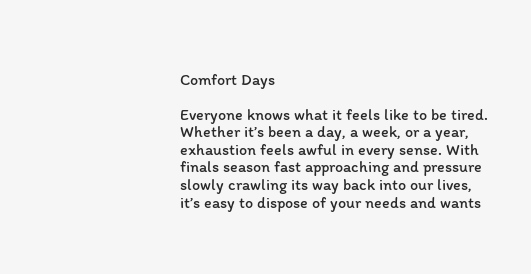Comfort Days

Everyone knows what it feels like to be tired. Whether it’s been a day, a week, or a year, exhaustion feels awful in every sense. With finals season fast approaching and pressure slowly crawling its way back into our lives, it’s easy to dispose of your needs and wants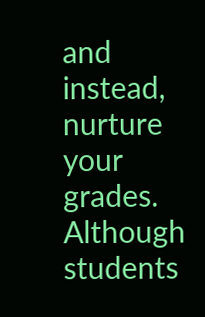and instead, nurture your grades. Although students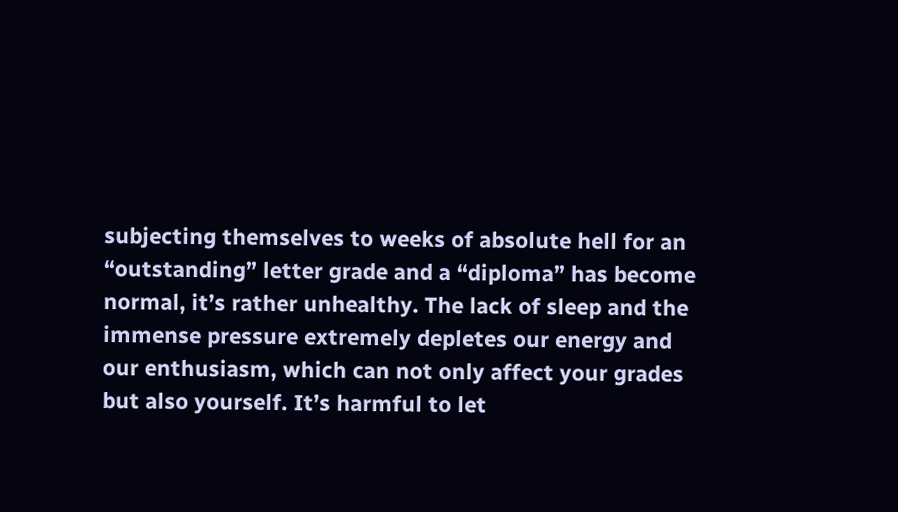subjecting themselves to weeks of absolute hell for an “outstanding” letter grade and a “diploma” has become normal, it’s rather unhealthy. The lack of sleep and the immense pressure extremely depletes our energy and our enthusiasm, which can not only affect your grades but also yourself. It’s harmful to let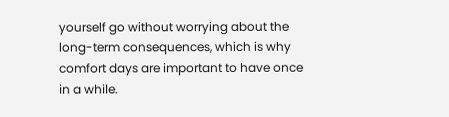yourself go without worrying about the long-term consequences, which is why comfort days are important to have once in a while.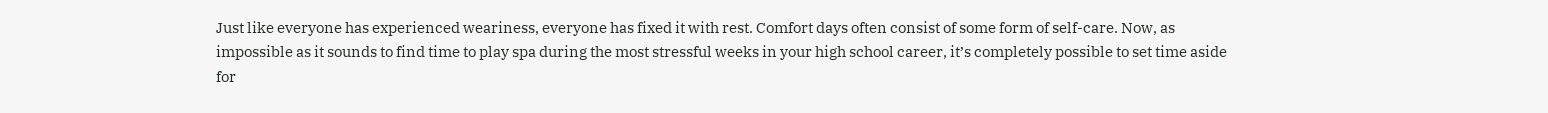Just like everyone has experienced weariness, everyone has fixed it with rest. Comfort days often consist of some form of self-care. Now, as impossible as it sounds to find time to play spa during the most stressful weeks in your high school career, it’s completely possible to set time aside for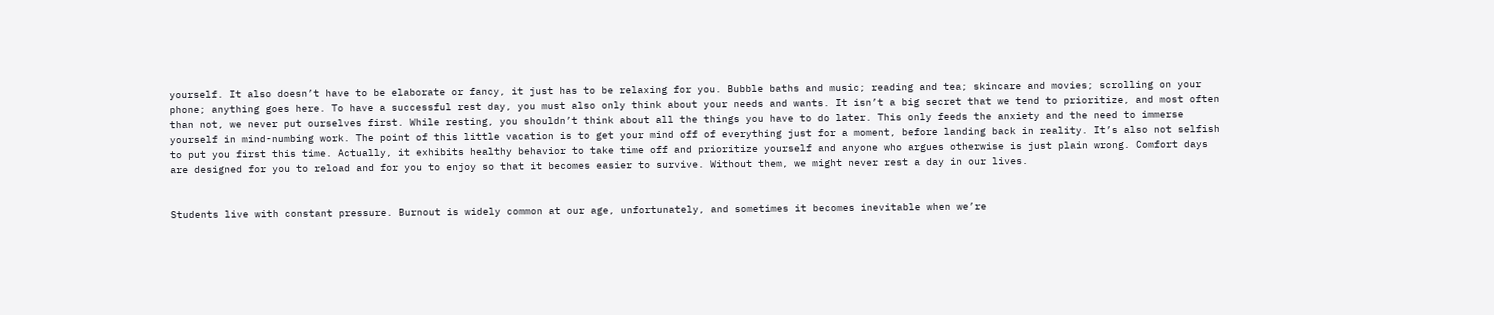yourself. It also doesn’t have to be elaborate or fancy, it just has to be relaxing for you. Bubble baths and music; reading and tea; skincare and movies; scrolling on your phone; anything goes here. To have a successful rest day, you must also only think about your needs and wants. It isn’t a big secret that we tend to prioritize, and most often than not, we never put ourselves first. While resting, you shouldn’t think about all the things you have to do later. This only feeds the anxiety and the need to immerse yourself in mind-numbing work. The point of this little vacation is to get your mind off of everything just for a moment, before landing back in reality. It’s also not selfish to put you first this time. Actually, it exhibits healthy behavior to take time off and prioritize yourself and anyone who argues otherwise is just plain wrong. Comfort days are designed for you to reload and for you to enjoy so that it becomes easier to survive. Without them, we might never rest a day in our lives.


Students live with constant pressure. Burnout is widely common at our age, unfortunately, and sometimes it becomes inevitable when we’re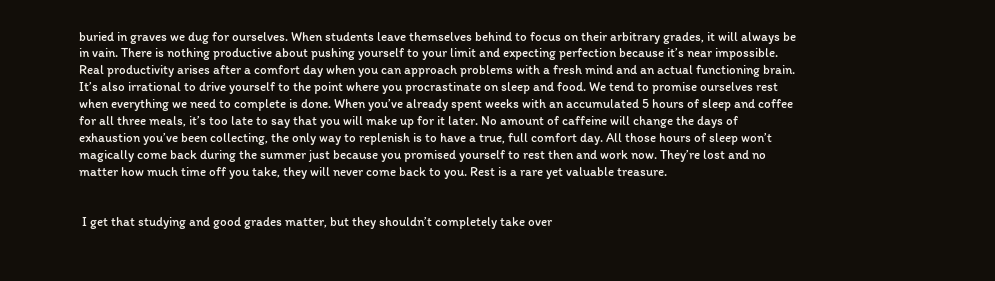buried in graves we dug for ourselves. When students leave themselves behind to focus on their arbitrary grades, it will always be in vain. There is nothing productive about pushing yourself to your limit and expecting perfection because it’s near impossible. Real productivity arises after a comfort day when you can approach problems with a fresh mind and an actual functioning brain. It’s also irrational to drive yourself to the point where you procrastinate on sleep and food. We tend to promise ourselves rest when everything we need to complete is done. When you’ve already spent weeks with an accumulated 5 hours of sleep and coffee for all three meals, it’s too late to say that you will make up for it later. No amount of caffeine will change the days of exhaustion you’ve been collecting, the only way to replenish is to have a true, full comfort day. All those hours of sleep won’t magically come back during the summer just because you promised yourself to rest then and work now. They’re lost and no matter how much time off you take, they will never come back to you. Rest is a rare yet valuable treasure.


 I get that studying and good grades matter, but they shouldn’t completely take over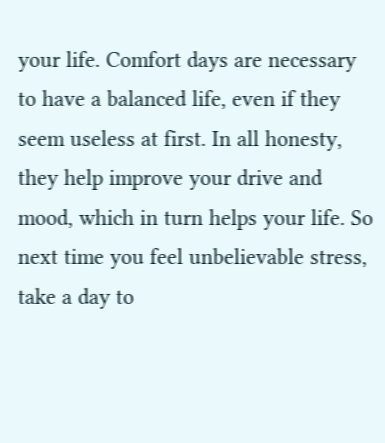your life. Comfort days are necessary to have a balanced life, even if they seem useless at first. In all honesty, they help improve your drive and mood, which in turn helps your life. So next time you feel unbelievable stress, take a day to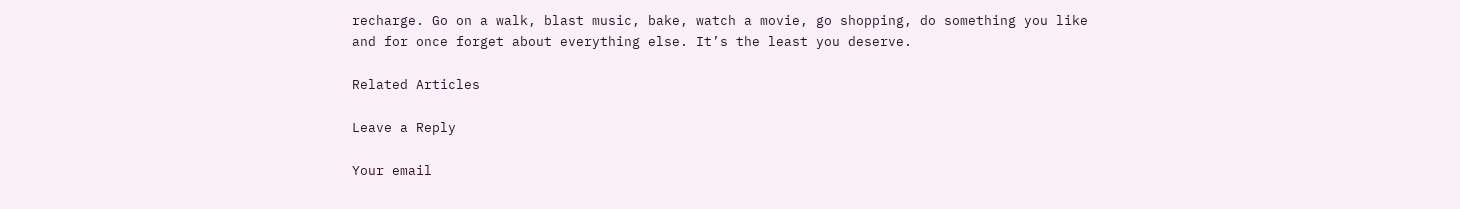recharge. Go on a walk, blast music, bake, watch a movie, go shopping, do something you like and for once forget about everything else. It’s the least you deserve.

Related Articles

Leave a Reply

Your email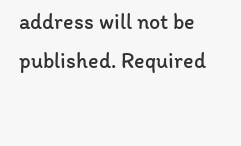address will not be published. Required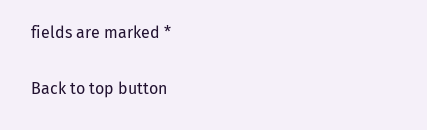fields are marked *

Back to top button